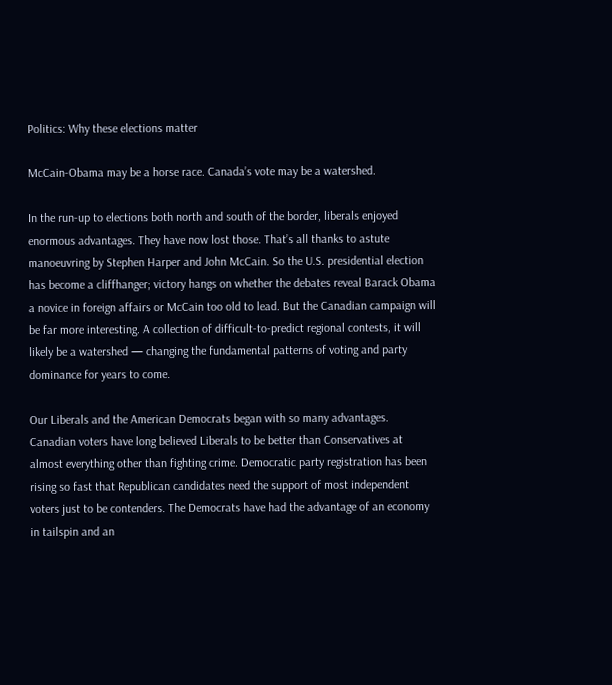Politics: Why these elections matter

McCain-Obama may be a horse race. Canada’s vote may be a watershed.

In the run-up to elections both north and south of the border, liberals enjoyed enormous advantages. They have now lost those. That’s all thanks to astute manoeuvring by Stephen Harper and John McCain. So the U.S. presidential election has become a cliffhanger; victory hangs on whether the debates reveal Barack Obama a novice in foreign affairs or McCain too old to lead. But the Canadian campaign will be far more interesting. A collection of difficult-to-predict regional contests, it will likely be a watershed — changing the fundamental patterns of voting and party dominance for years to come.

Our Liberals and the American Democrats began with so many advantages. Canadian voters have long believed Liberals to be better than Conservatives at almost everything other than fighting crime. Democratic party registration has been rising so fast that Republican candidates need the support of most independent voters just to be contenders. The Democrats have had the advantage of an economy in tailspin and an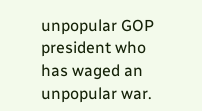unpopular GOP president who has waged an unpopular war.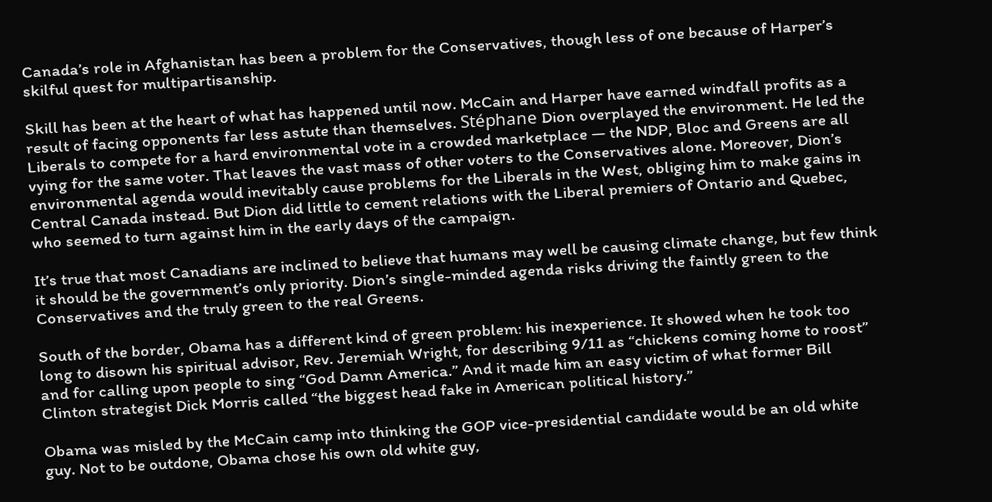Canada’s role in Afghanistan has been a problem for the Conservatives, though less of one because of Harper’s skilful quest for multipartisanship.

Skill has been at the heart of what has happened until now. McCain and Harper have earned windfall profits as a result of facing opponents far less astute than themselves. Stéphane Dion overplayed the environment. He led the Liberals to compete for a hard environmental vote in a crowded marketplace — the NDP, Bloc and Greens are all vying for the same voter. That leaves the vast mass of other voters to the Conservatives alone. Moreover, Dion’s environmental agenda would inevitably cause problems for the Liberals in the West, obliging him to make gains in Central Canada instead. But Dion did little to cement relations with the Liberal premiers of Ontario and Quebec, who seemed to turn against him in the early days of the campaign.

It’s true that most Canadians are inclined to believe that humans may well be causing climate change, but few think it should be the government’s only priority. Dion’s single-minded agenda risks driving the faintly green to the Conservatives and the truly green to the real Greens.

South of the border, Obama has a different kind of green problem: his inexperience. It showed when he took too long to disown his spiritual advisor, Rev. Jeremiah Wright, for describing 9/11 as “chickens coming home to roost” and for calling upon people to sing “God Damn America.” And it made him an easy victim of what former Bill Clinton strategist Dick Morris called “the biggest head fake in American political history.”

Obama was misled by the McCain camp into thinking the GOP vice-presidential candidate would be an old white guy. Not to be outdone, Obama chose his own old white guy,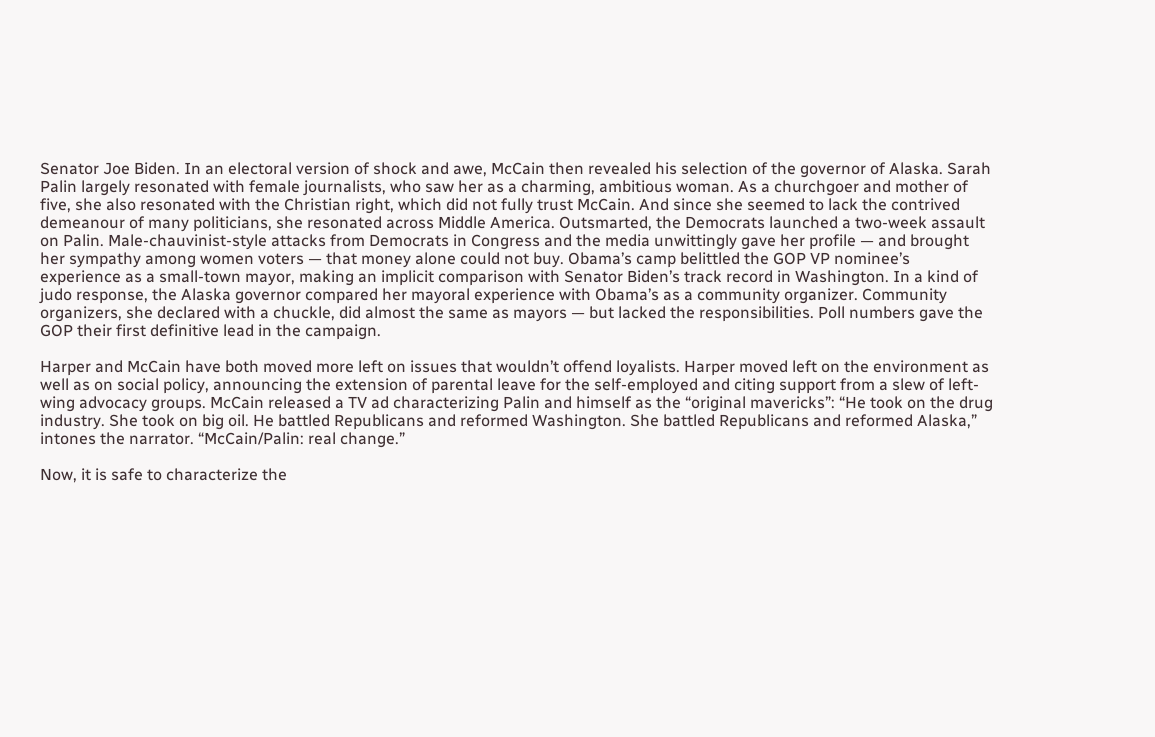Senator Joe Biden. In an electoral version of shock and awe, McCain then revealed his selection of the governor of Alaska. Sarah Palin largely resonated with female journalists, who saw her as a charming, ambitious woman. As a churchgoer and mother of five, she also resonated with the Christian right, which did not fully trust McCain. And since she seemed to lack the contrived demeanour of many politicians, she resonated across Middle America. Outsmarted, the Democrats launched a two-week assault on Palin. Male-chauvinist-style attacks from Democrats in Congress and the media unwittingly gave her profile — and brought her sympathy among women voters — that money alone could not buy. Obama’s camp belittled the GOP VP nominee’s experience as a small-town mayor, making an implicit comparison with Senator Biden’s track record in Washington. In a kind of judo response, the Alaska governor compared her mayoral experience with Obama’s as a community organizer. Community organizers, she declared with a chuckle, did almost the same as mayors — but lacked the responsibilities. Poll numbers gave the GOP their first definitive lead in the campaign.

Harper and McCain have both moved more left on issues that wouldn’t offend loyalists. Harper moved left on the environment as well as on social policy, announcing the extension of parental leave for the self-employed and citing support from a slew of left-wing advocacy groups. McCain released a TV ad characterizing Palin and himself as the “original mavericks”: “He took on the drug industry. She took on big oil. He battled Republicans and reformed Washington. She battled Republicans and reformed Alaska,” intones the narrator. “McCain/Palin: real change.”

Now, it is safe to characterize the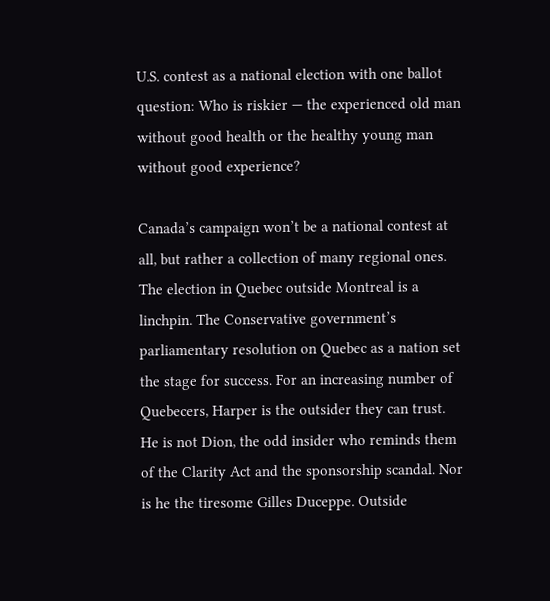U.S. contest as a national election with one ballot question: Who is riskier — the experienced old man without good health or the healthy young man without good experience?

Canada’s campaign won’t be a national contest at all, but rather a collection of many regional ones. The election in Quebec outside Montreal is a linchpin. The Conservative government’s parliamentary resolution on Quebec as a nation set the stage for success. For an increasing number of Quebecers, Harper is the outsider they can trust. He is not Dion, the odd insider who reminds them of the Clarity Act and the sponsorship scandal. Nor is he the tiresome Gilles Duceppe. Outside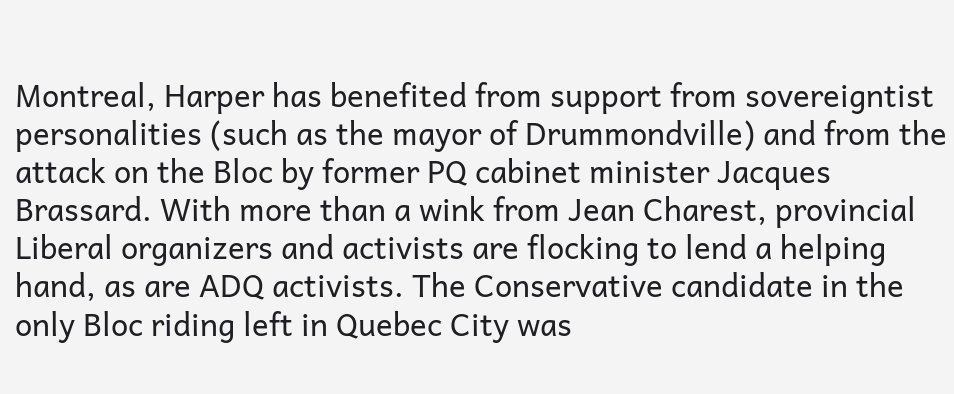Montreal, Harper has benefited from support from sovereigntist personalities (such as the mayor of Drummondville) and from the attack on the Bloc by former PQ cabinet minister Jacques Brassard. With more than a wink from Jean Charest, provincial Liberal organizers and activists are flocking to lend a helping hand, as are ADQ activists. The Conservative candidate in the only Bloc riding left in Quebec City was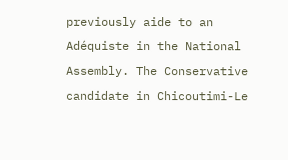previously aide to an Adéquiste in the National Assembly. The Conservative candidate in Chicoutimi-Le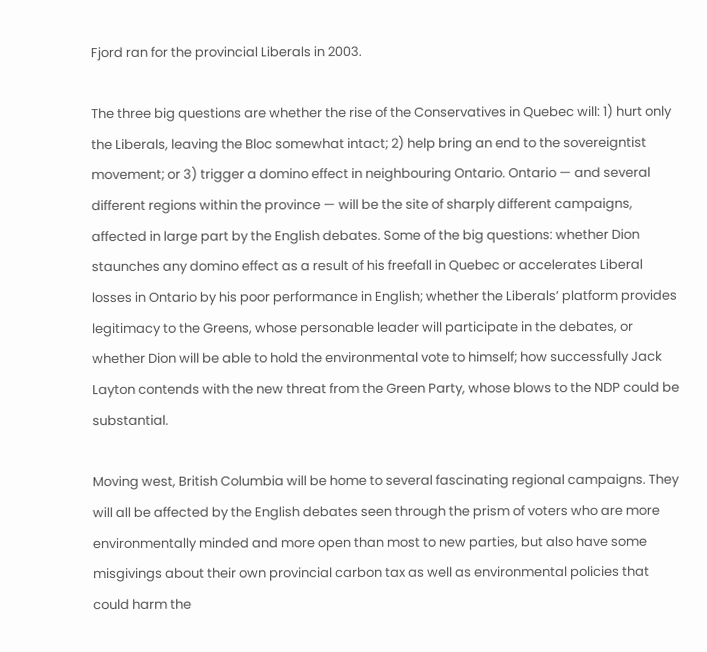Fjord ran for the provincial Liberals in 2003.

The three big questions are whether the rise of the Conservatives in Quebec will: 1) hurt only the Liberals, leaving the Bloc somewhat intact; 2) help bring an end to the sovereigntist movement; or 3) trigger a domino effect in neighbouring Ontario. Ontario — and several different regions within the province — will be the site of sharply different campaigns, affected in large part by the English debates. Some of the big questions: whether Dion staunches any domino effect as a result of his freefall in Quebec or accelerates Liberal losses in Ontario by his poor performance in English; whether the Liberals’ platform provides legitimacy to the Greens, whose personable leader will participate in the debates, or whether Dion will be able to hold the environmental vote to himself; how successfully Jack Layton contends with the new threat from the Green Party, whose blows to the NDP could be substantial.

Moving west, British Columbia will be home to several fascinating regional campaigns. They will all be affected by the English debates seen through the prism of voters who are more environmentally minded and more open than most to new parties, but also have some misgivings about their own provincial carbon tax as well as environmental policies that could harm the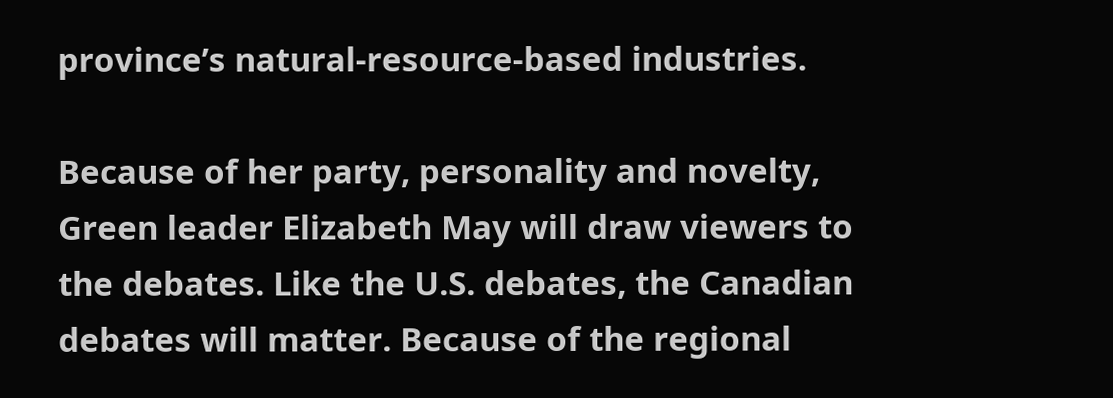province’s natural-resource-based industries.

Because of her party, personality and novelty, Green leader Elizabeth May will draw viewers to the debates. Like the U.S. debates, the Canadian debates will matter. Because of the regional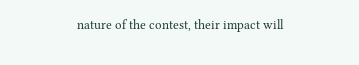nature of the contest, their impact will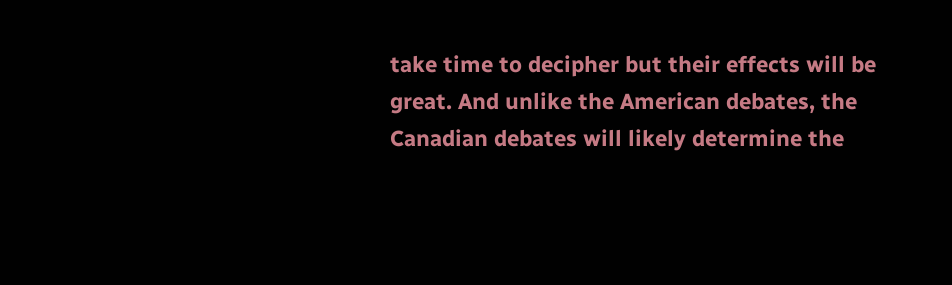take time to decipher but their effects will be great. And unlike the American debates, the Canadian debates will likely determine the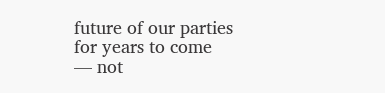future of our parties for years to come — not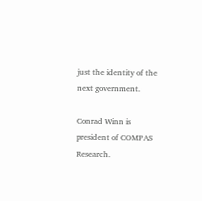just the identity of the next government.

Conrad Winn is president of COMPAS Research.